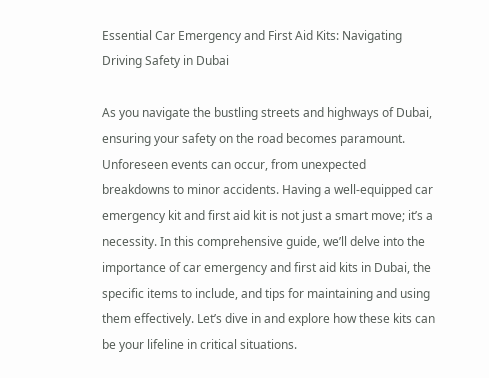Essential Car Emergency and First Aid Kits: Navigating Driving Safety in Dubai

As you navigate the bustling streets and highways of Dubai, ensuring your safety on the road becomes paramount. Unforeseen events can occur, from unexpected breakdowns to minor accidents. Having a well-equipped car emergency kit and first aid kit is not just a smart move; it’s a necessity. In this comprehensive guide, we’ll delve into the importance of car emergency and first aid kits in Dubai, the specific items to include, and tips for maintaining and using them effectively. Let’s dive in and explore how these kits can be your lifeline in critical situations.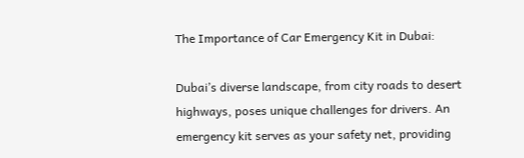The Importance of Car Emergency Kit in Dubai:

Dubai’s diverse landscape, from city roads to desert highways, poses unique challenges for drivers. An emergency kit serves as your safety net, providing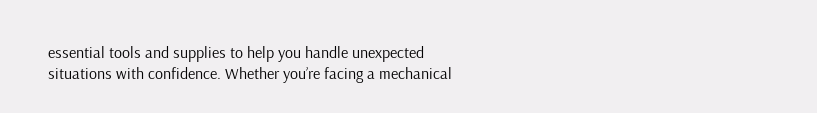essential tools and supplies to help you handle unexpected situations with confidence. Whether you’re facing a mechanical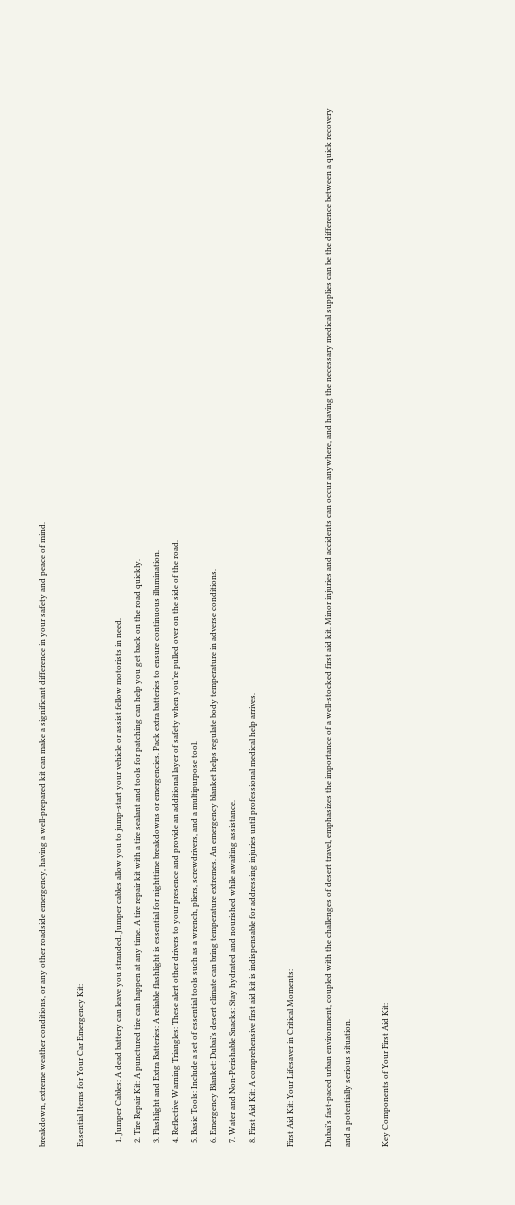breakdown, extreme weather conditions, or any other roadside emergency, having a well-prepared kit can make a significant difference in your safety and peace of mind.

Essential Items for Your Car Emergency Kit:

  1. Jumper Cables: A dead battery can leave you stranded. Jumper cables allow you to jump-start your vehicle or assist fellow motorists in need.
  2. Tire Repair Kit: A punctured tire can happen at any time. A tire repair kit with a tire sealant and tools for patching can help you get back on the road quickly.
  3. Flashlight and Extra Batteries: A reliable flashlight is essential for nighttime breakdowns or emergencies. Pack extra batteries to ensure continuous illumination.
  4. Reflective Warning Triangles: These alert other drivers to your presence and provide an additional layer of safety when you’re pulled over on the side of the road.
  5. Basic Tools: Include a set of essential tools such as a wrench, pliers, screwdrivers, and a multipurpose tool.
  6. Emergency Blanket: Dubai’s desert climate can bring temperature extremes. An emergency blanket helps regulate body temperature in adverse conditions.
  7. Water and Non-Perishable Snacks: Stay hydrated and nourished while awaiting assistance.
  8. First Aid Kit: A comprehensive first aid kit is indispensable for addressing injuries until professional medical help arrives.

First Aid Kit: Your Lifesaver in Critical Moments:

Dubai’s fast-paced urban environment, coupled with the challenges of desert travel, emphasizes the importance of a well-stocked first aid kit. Minor injuries and accidents can occur anywhere, and having the necessary medical supplies can be the difference between a quick recovery and a potentially serious situation.

Key Components of Your First Aid Kit: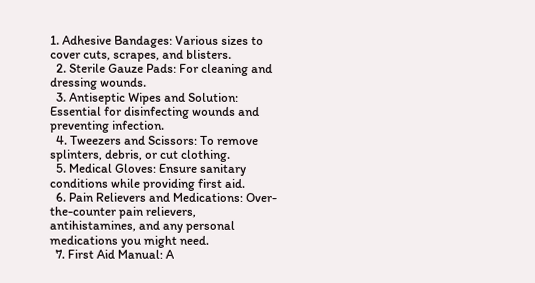1. Adhesive Bandages: Various sizes to cover cuts, scrapes, and blisters.
  2. Sterile Gauze Pads: For cleaning and dressing wounds.
  3. Antiseptic Wipes and Solution: Essential for disinfecting wounds and preventing infection.
  4. Tweezers and Scissors: To remove splinters, debris, or cut clothing.
  5. Medical Gloves: Ensure sanitary conditions while providing first aid.
  6. Pain Relievers and Medications: Over-the-counter pain relievers, antihistamines, and any personal medications you might need.
  7. First Aid Manual: A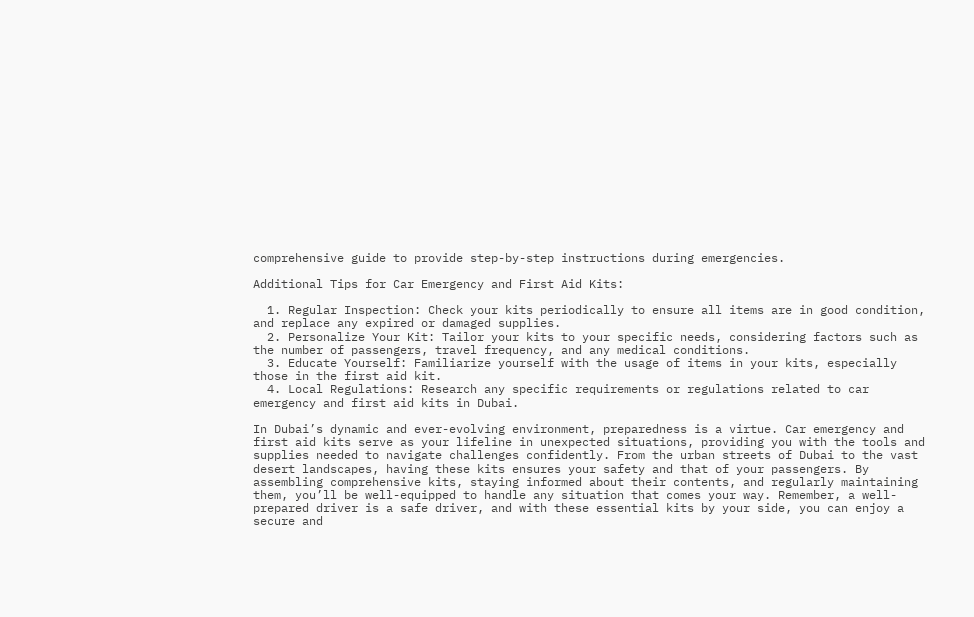comprehensive guide to provide step-by-step instructions during emergencies.

Additional Tips for Car Emergency and First Aid Kits:

  1. Regular Inspection: Check your kits periodically to ensure all items are in good condition, and replace any expired or damaged supplies.
  2. Personalize Your Kit: Tailor your kits to your specific needs, considering factors such as the number of passengers, travel frequency, and any medical conditions.
  3. Educate Yourself: Familiarize yourself with the usage of items in your kits, especially those in the first aid kit.
  4. Local Regulations: Research any specific requirements or regulations related to car emergency and first aid kits in Dubai.

In Dubai’s dynamic and ever-evolving environment, preparedness is a virtue. Car emergency and first aid kits serve as your lifeline in unexpected situations, providing you with the tools and supplies needed to navigate challenges confidently. From the urban streets of Dubai to the vast desert landscapes, having these kits ensures your safety and that of your passengers. By assembling comprehensive kits, staying informed about their contents, and regularly maintaining them, you’ll be well-equipped to handle any situation that comes your way. Remember, a well-prepared driver is a safe driver, and with these essential kits by your side, you can enjoy a secure and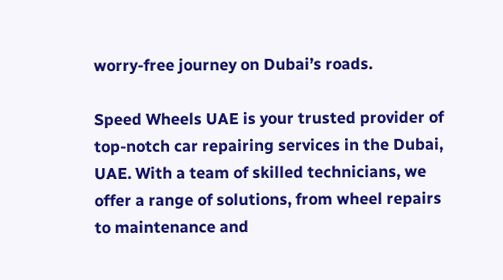worry-free journey on Dubai’s roads.

Speed Wheels UAE is your trusted provider of top-notch car repairing services in the Dubai, UAE. With a team of skilled technicians, we offer a range of solutions, from wheel repairs to maintenance and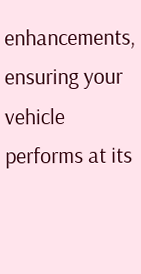enhancements, ensuring your vehicle performs at its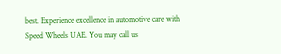best. Experience excellence in automotive care with Speed Wheels UAE. You may call us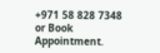+971 58 828 7348 or Book Appointment.